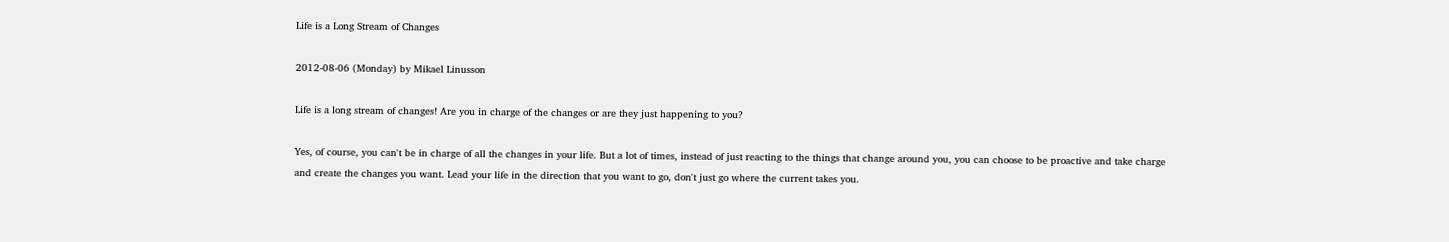Life is a Long Stream of Changes

2012-08-06 (Monday) by Mikael Linusson

Life is a long stream of changes! Are you in charge of the changes or are they just happening to you?

Yes, of course, you can't be in charge of all the changes in your life. But a lot of times, instead of just reacting to the things that change around you, you can choose to be proactive and take charge and create the changes you want. Lead your life in the direction that you want to go, don't just go where the current takes you.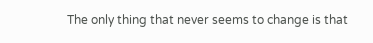The only thing that never seems to change is that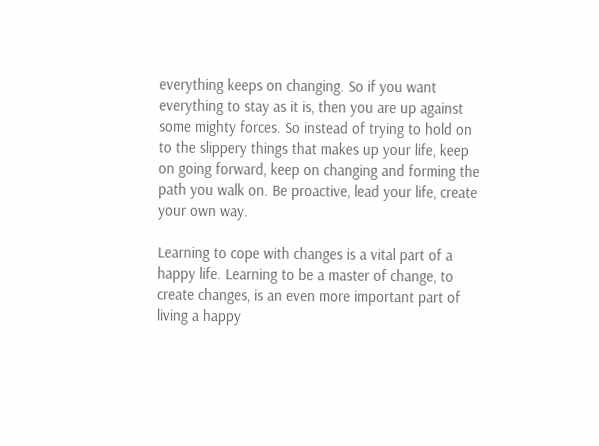everything keeps on changing. So if you want everything to stay as it is, then you are up against some mighty forces. So instead of trying to hold on to the slippery things that makes up your life, keep on going forward, keep on changing and forming the path you walk on. Be proactive, lead your life, create your own way.

Learning to cope with changes is a vital part of a happy life. Learning to be a master of change, to create changes, is an even more important part of living a happy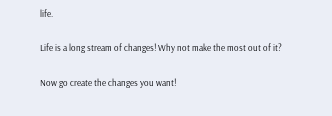life.

Life is a long stream of changes! Why not make the most out of it?

Now go create the changes you want!